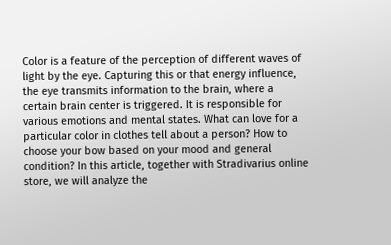Color is a feature of the perception of different waves of light by the eye. Capturing this or that energy influence, the eye transmits information to the brain, where a certain brain center is triggered. It is responsible for various emotions and mental states. What can love for a particular color in clothes tell about a person? How to choose your bow based on your mood and general condition? In this article, together with Stradivarius online store, we will analyze the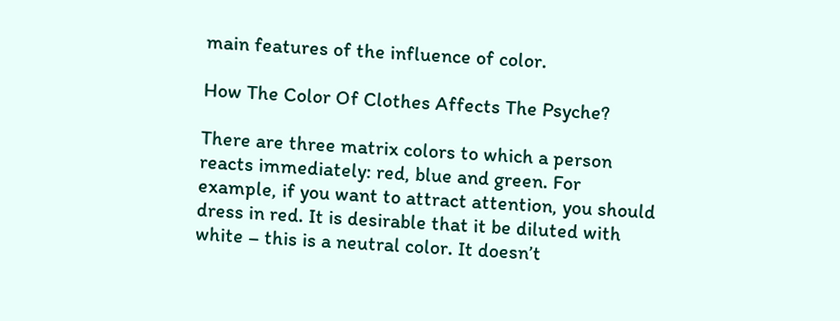main features of the influence of color.

How The Color Of Clothes Affects The Psyche?

There are three matrix colors to which a person reacts immediately: red, blue and green. For example, if you want to attract attention, you should dress in red. It is desirable that it be diluted with white – this is a neutral color. It doesn’t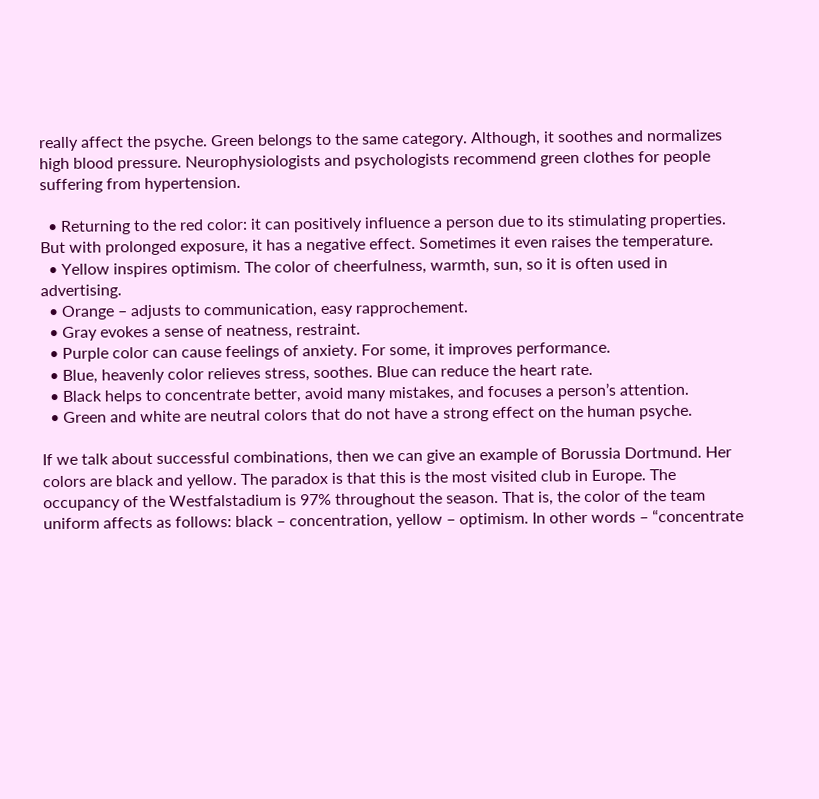really affect the psyche. Green belongs to the same category. Although, it soothes and normalizes high blood pressure. Neurophysiologists and psychologists recommend green clothes for people suffering from hypertension.

  • Returning to the red color: it can positively influence a person due to its stimulating properties. But with prolonged exposure, it has a negative effect. Sometimes it even raises the temperature.
  • Yellow inspires optimism. The color of cheerfulness, warmth, sun, so it is often used in advertising.
  • Orange – adjusts to communication, easy rapprochement.
  • Gray evokes a sense of neatness, restraint.
  • Purple color can cause feelings of anxiety. For some, it improves performance.
  • Blue, heavenly color relieves stress, soothes. Blue can reduce the heart rate.
  • Black helps to concentrate better, avoid many mistakes, and focuses a person’s attention.
  • Green and white are neutral colors that do not have a strong effect on the human psyche.

If we talk about successful combinations, then we can give an example of Borussia Dortmund. Her colors are black and yellow. The paradox is that this is the most visited club in Europe. The occupancy of the Westfalstadium is 97% throughout the season. That is, the color of the team uniform affects as follows: black – concentration, yellow – optimism. In other words – “concentrate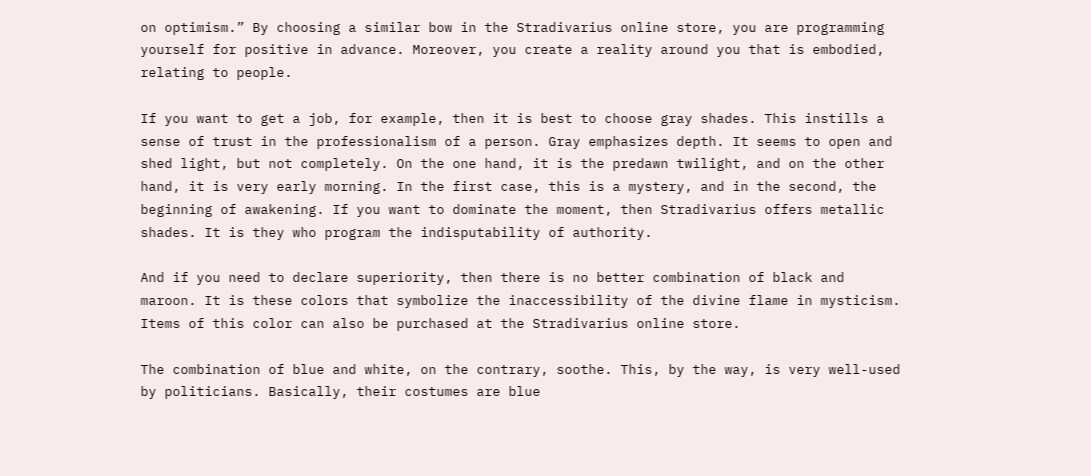on optimism.” By choosing a similar bow in the Stradivarius online store, you are programming yourself for positive in advance. Moreover, you create a reality around you that is embodied, relating to people.

If you want to get a job, for example, then it is best to choose gray shades. This instills a sense of trust in the professionalism of a person. Gray emphasizes depth. It seems to open and shed light, but not completely. On the one hand, it is the predawn twilight, and on the other hand, it is very early morning. In the first case, this is a mystery, and in the second, the beginning of awakening. If you want to dominate the moment, then Stradivarius offers metallic shades. It is they who program the indisputability of authority.

And if you need to declare superiority, then there is no better combination of black and maroon. It is these colors that symbolize the inaccessibility of the divine flame in mysticism. Items of this color can also be purchased at the Stradivarius online store.

The combination of blue and white, on the contrary, soothe. This, by the way, is very well-used by politicians. Basically, their costumes are blue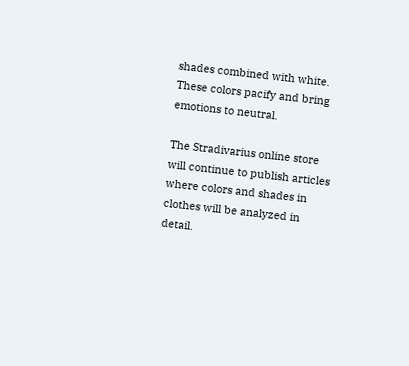shades combined with white. These colors pacify and bring emotions to neutral.

The Stradivarius online store will continue to publish articles where colors and shades in clothes will be analyzed in detail.